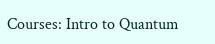Courses: Intro to Quantum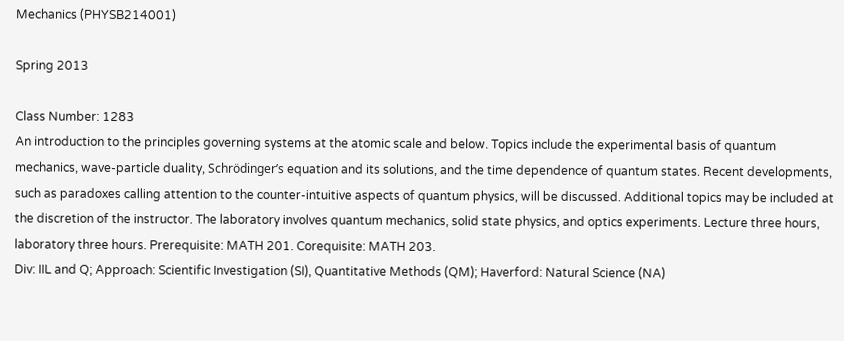Mechanics (PHYSB214001)

Spring 2013

Class Number: 1283
An introduction to the principles governing systems at the atomic scale and below. Topics include the experimental basis of quantum mechanics, wave-particle duality, Schrödinger’s equation and its solutions, and the time dependence of quantum states. Recent developments, such as paradoxes calling attention to the counter-intuitive aspects of quantum physics, will be discussed. Additional topics may be included at the discretion of the instructor. The laboratory involves quantum mechanics, solid state physics, and optics experiments. Lecture three hours, laboratory three hours. Prerequisite: MATH 201. Corequisite: MATH 203.
Div: IIL and Q; Approach: Scientific Investigation (SI), Quantitative Methods (QM); Haverford: Natural Science (NA)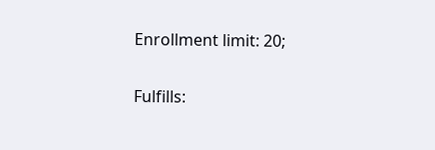Enrollment limit: 20;

Fulfills: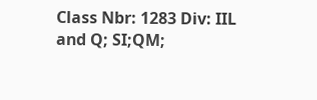Class Nbr: 1283 Div: IIL and Q; SI;QM;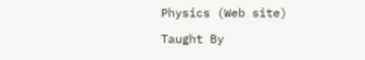Physics (Web site)

Taught By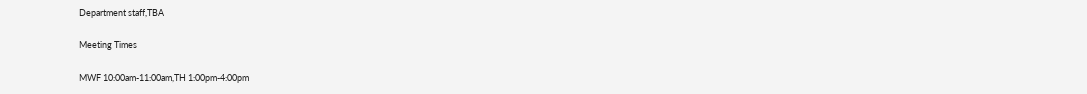Department staff,TBA

Meeting Times

MWF 10:00am-11:00am,TH 1:00pm-4:00pm